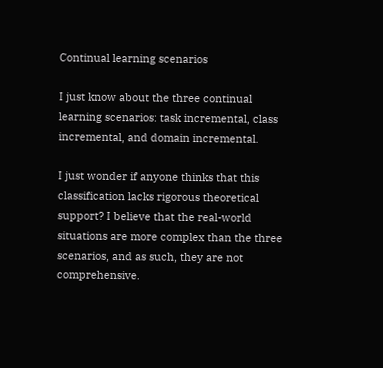Continual learning scenarios

I just know about the three continual learning scenarios: task incremental, class incremental, and domain incremental.

I just wonder if anyone thinks that this classification lacks rigorous theoretical support? I believe that the real-world situations are more complex than the three scenarios, and as such, they are not comprehensive.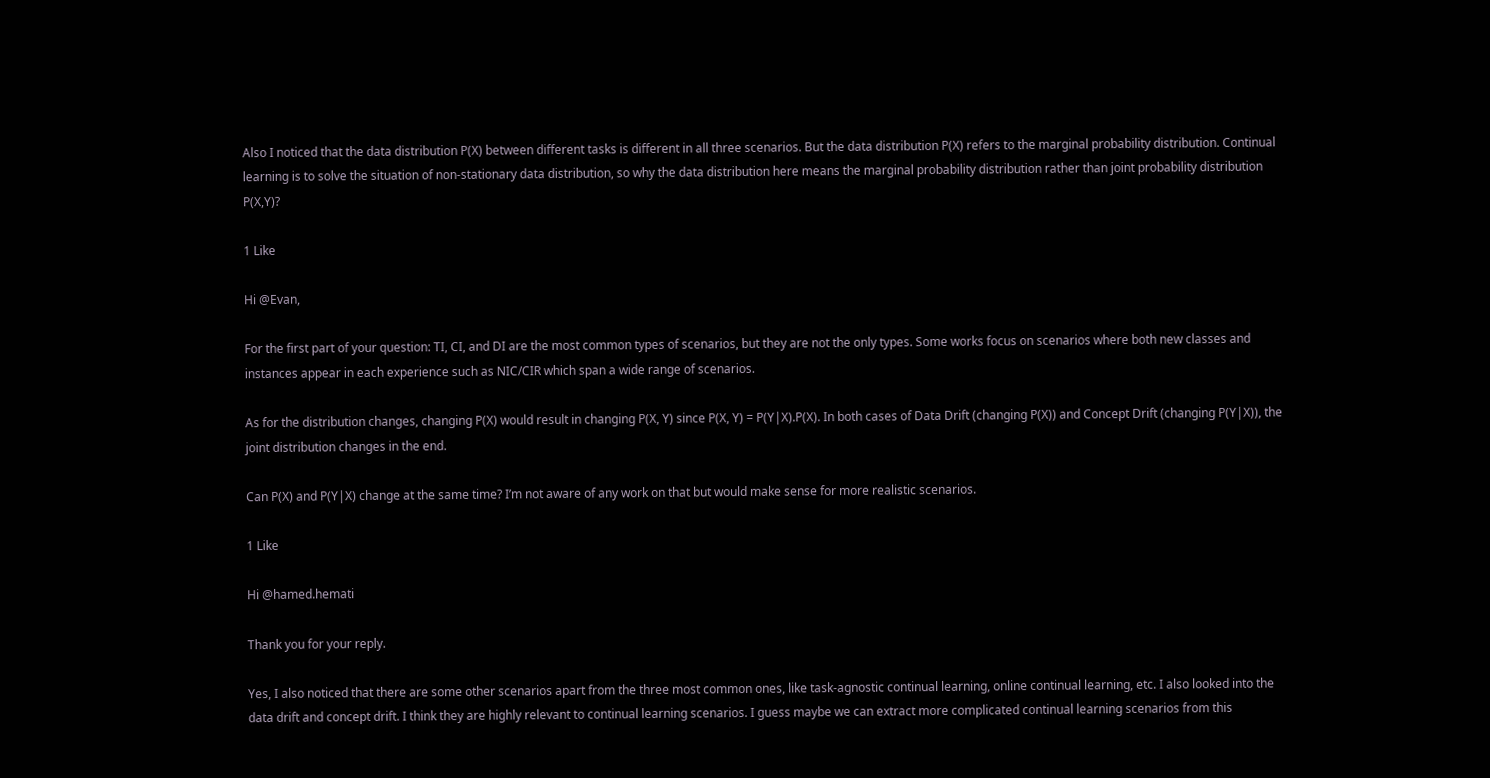Also I noticed that the data distribution P(X) between different tasks is different in all three scenarios. But the data distribution P(X) refers to the marginal probability distribution. Continual learning is to solve the situation of non-stationary data distribution, so why the data distribution here means the marginal probability distribution rather than joint probability distribution P(X,Y)?

1 Like

Hi @Evan,

For the first part of your question: TI, CI, and DI are the most common types of scenarios, but they are not the only types. Some works focus on scenarios where both new classes and instances appear in each experience such as NIC/CIR which span a wide range of scenarios.

As for the distribution changes, changing P(X) would result in changing P(X, Y) since P(X, Y) = P(Y|X).P(X). In both cases of Data Drift (changing P(X)) and Concept Drift (changing P(Y|X)), the joint distribution changes in the end.

Can P(X) and P(Y|X) change at the same time? I’m not aware of any work on that but would make sense for more realistic scenarios.

1 Like

Hi @hamed.hemati

Thank you for your reply.

Yes, I also noticed that there are some other scenarios apart from the three most common ones, like task-agnostic continual learning, online continual learning, etc. I also looked into the data drift and concept drift. I think they are highly relevant to continual learning scenarios. I guess maybe we can extract more complicated continual learning scenarios from this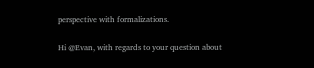perspective with formalizations.

Hi @Evan, with regards to your question about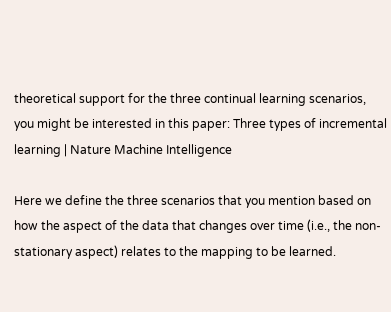theoretical support for the three continual learning scenarios, you might be interested in this paper: Three types of incremental learning | Nature Machine Intelligence

Here we define the three scenarios that you mention based on how the aspect of the data that changes over time (i.e., the non-stationary aspect) relates to the mapping to be learned.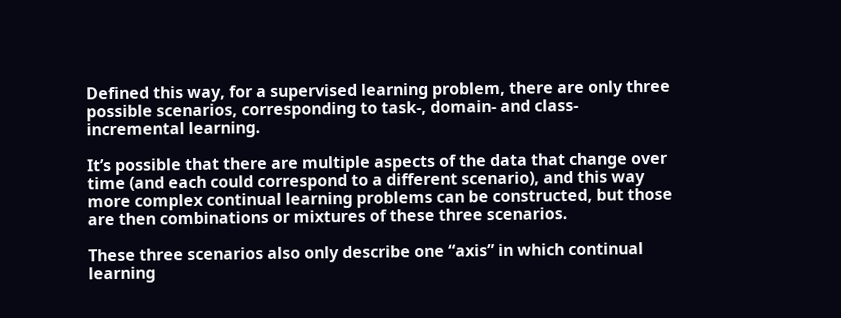Defined this way, for a supervised learning problem, there are only three possible scenarios, corresponding to task-, domain- and class-incremental learning.

It’s possible that there are multiple aspects of the data that change over time (and each could correspond to a different scenario), and this way more complex continual learning problems can be constructed, but those are then combinations or mixtures of these three scenarios.

These three scenarios also only describe one “axis” in which continual learning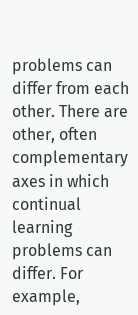problems can differ from each other. There are other, often complementary axes in which continual learning problems can differ. For example,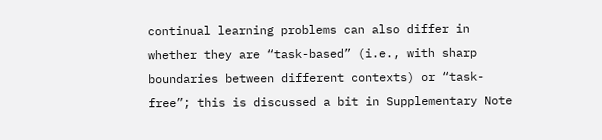continual learning problems can also differ in whether they are “task-based” (i.e., with sharp boundaries between different contexts) or “task-free”; this is discussed a bit in Supplementary Note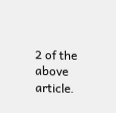2 of the above article.